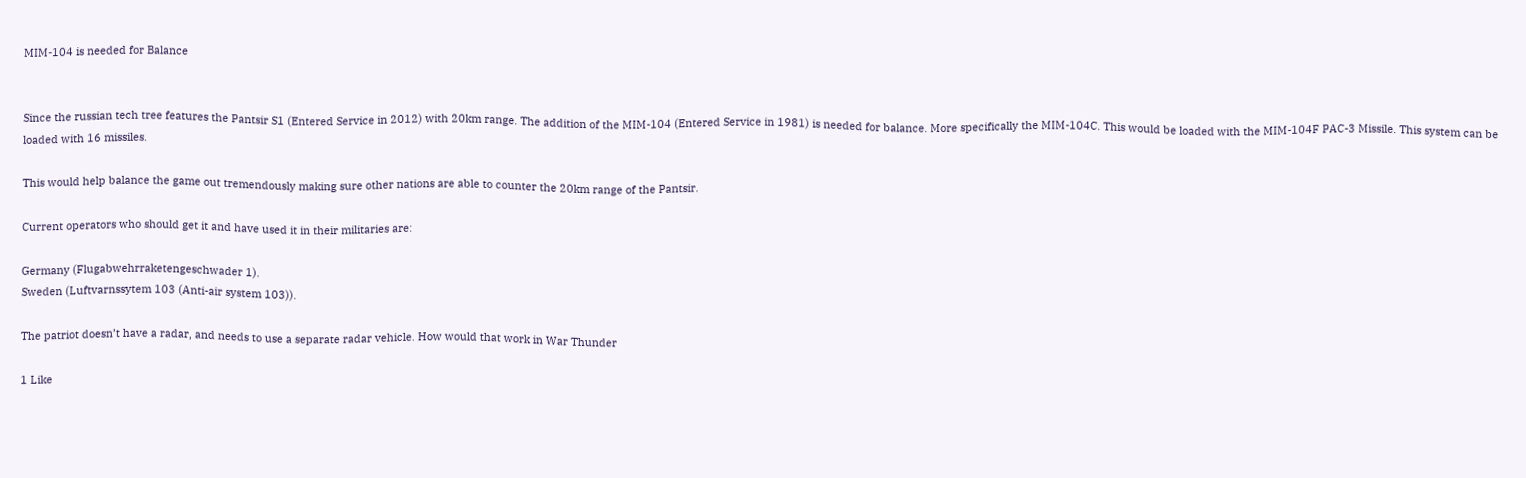MIM-104 is needed for Balance


Since the russian tech tree features the Pantsir S1 (Entered Service in 2012) with 20km range. The addition of the MIM-104 (Entered Service in 1981) is needed for balance. More specifically the MIM-104C. This would be loaded with the MIM-104F PAC-3 Missile. This system can be loaded with 16 missiles.

This would help balance the game out tremendously making sure other nations are able to counter the 20km range of the Pantsir.

Current operators who should get it and have used it in their militaries are:

Germany (Flugabwehrraketengeschwader 1).
Sweden (Luftvarnssytem 103 (Anti-air system 103)).

The patriot doesn’t have a radar, and needs to use a separate radar vehicle. How would that work in War Thunder

1 Like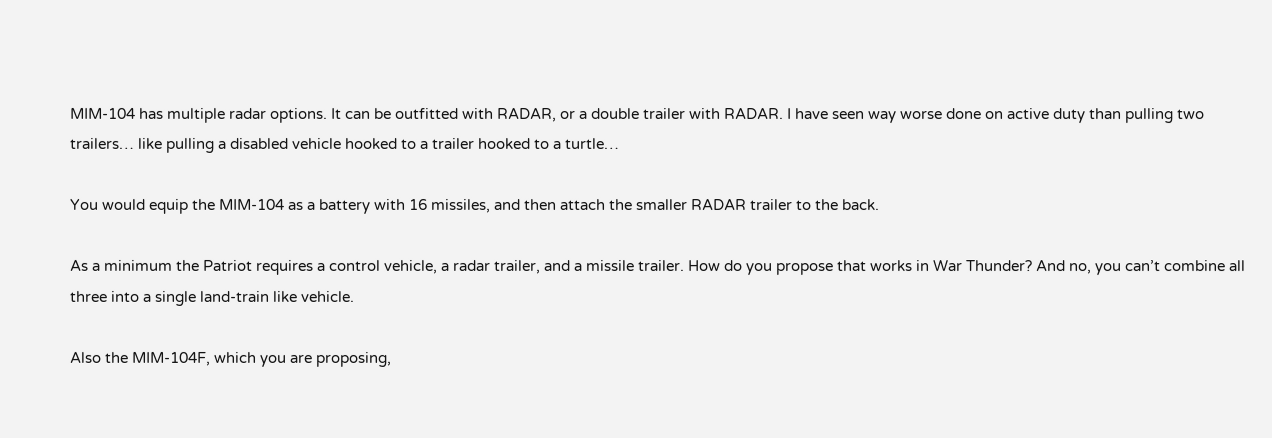MIM-104 has multiple radar options. It can be outfitted with RADAR, or a double trailer with RADAR. I have seen way worse done on active duty than pulling two trailers… like pulling a disabled vehicle hooked to a trailer hooked to a turtle…

You would equip the MIM-104 as a battery with 16 missiles, and then attach the smaller RADAR trailer to the back.

As a minimum the Patriot requires a control vehicle, a radar trailer, and a missile trailer. How do you propose that works in War Thunder? And no, you can’t combine all three into a single land-train like vehicle.

Also the MIM-104F, which you are proposing,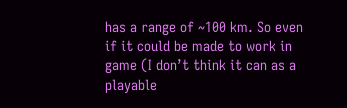has a range of ~100 km. So even if it could be made to work in game (I don’t think it can as a playable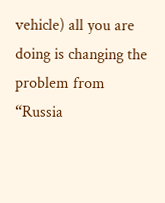vehicle) all you are doing is changing the problem from “Russia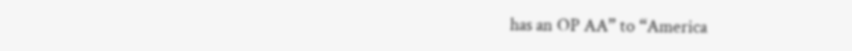has an OP AA” to “America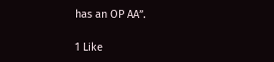has an OP AA”.

1 Like